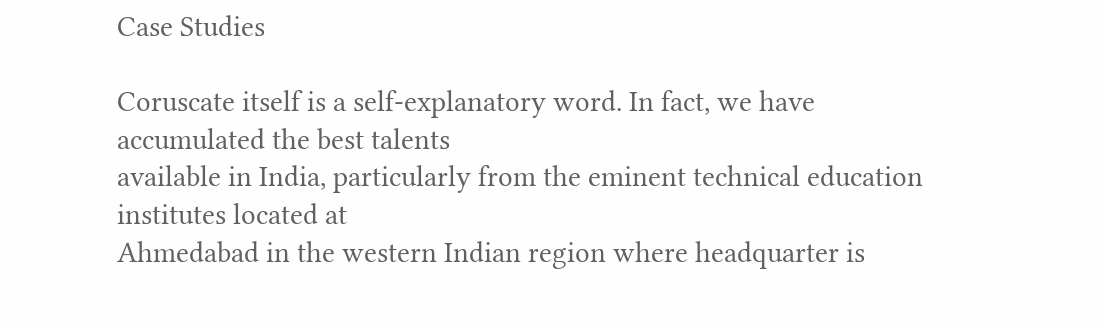Case Studies

Coruscate itself is a self-explanatory word. In fact, we have accumulated the best talents
available in India, particularly from the eminent technical education institutes located at
Ahmedabad in the western Indian region where headquarter is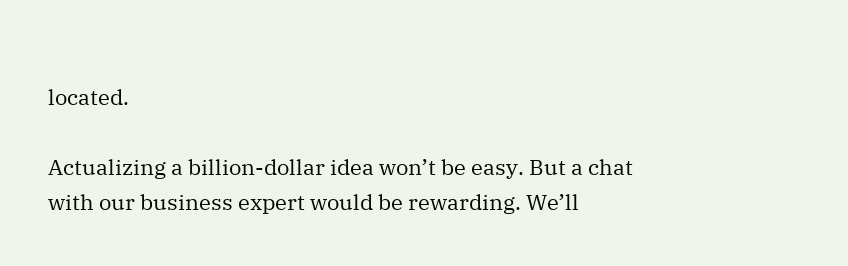located.

Actualizing a billion-dollar idea won’t be easy. But a chat with our business expert would be rewarding. We’ll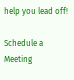help you lead off!

Schedule a Meeting